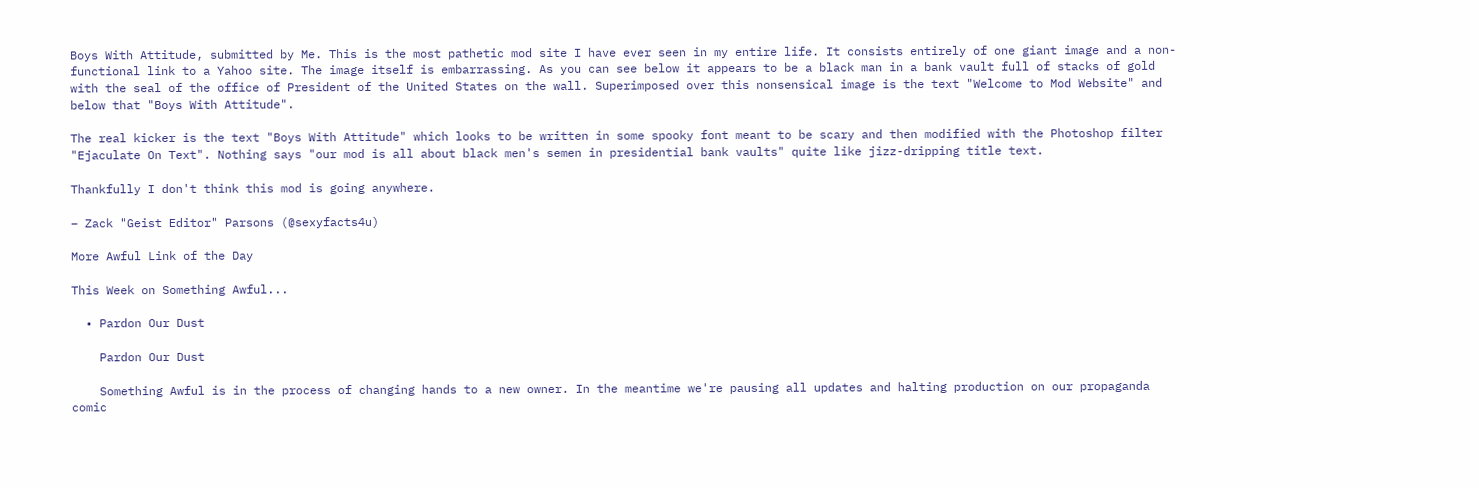Boys With Attitude, submitted by Me. This is the most pathetic mod site I have ever seen in my entire life. It consists entirely of one giant image and a non-functional link to a Yahoo site. The image itself is embarrassing. As you can see below it appears to be a black man in a bank vault full of stacks of gold with the seal of the office of President of the United States on the wall. Superimposed over this nonsensical image is the text "Welcome to Mod Website" and below that "Boys With Attitude".

The real kicker is the text "Boys With Attitude" which looks to be written in some spooky font meant to be scary and then modified with the Photoshop filter "Ejaculate On Text". Nothing says "our mod is all about black men's semen in presidential bank vaults" quite like jizz-dripping title text.

Thankfully I don't think this mod is going anywhere.

– Zack "Geist Editor" Parsons (@sexyfacts4u)

More Awful Link of the Day

This Week on Something Awful...

  • Pardon Our Dust

    Pardon Our Dust

    Something Awful is in the process of changing hands to a new owner. In the meantime we're pausing all updates and halting production on our propaganda comic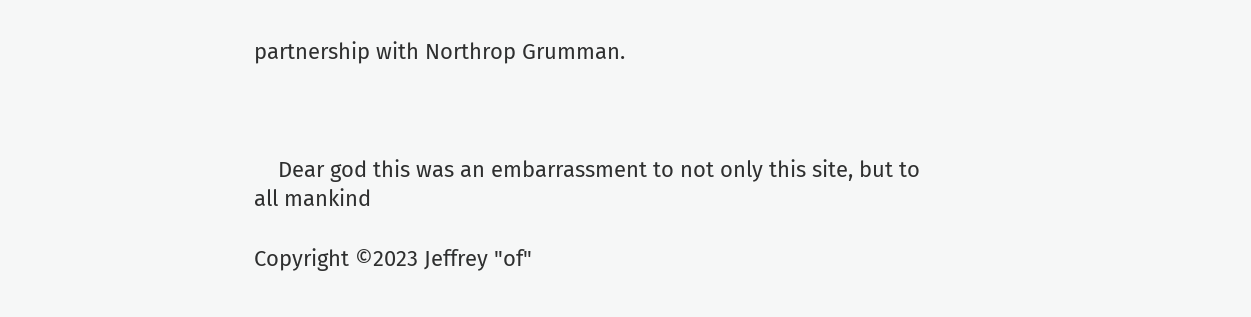partnership with Northrop Grumman.



    Dear god this was an embarrassment to not only this site, but to all mankind

Copyright ©2023 Jeffrey "of"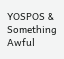YOSPOS & Something Awful